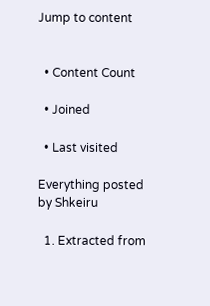Jump to content


  • Content Count

  • Joined

  • Last visited

Everything posted by Shkeiru

  1. Extracted from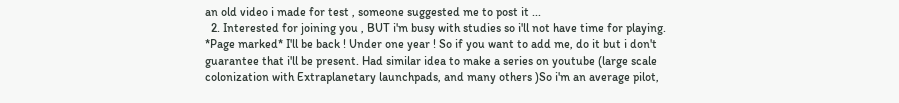an old video i made for test , someone suggested me to post it ...
  2. Interested for joining you , BUT i'm busy with studies so i'll not have time for playing. *Page marked* I'll be back ! Under one year ! So if you want to add me, do it but i don't guarantee that i'll be present. Had similar idea to make a series on youtube (large scale colonization with Extraplanetary launchpads, and many others )So i'm an average pilot,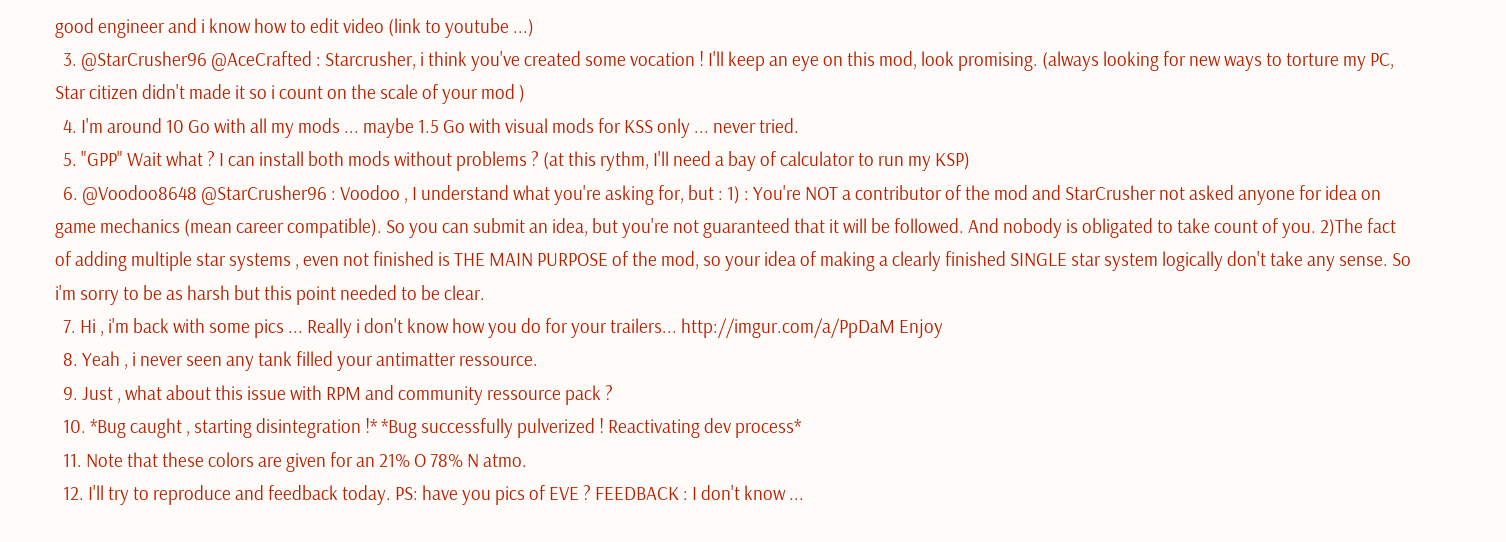good engineer and i know how to edit video (link to youtube ...)
  3. @StarCrusher96 @AceCrafted : Starcrusher, i think you've created some vocation ! I'll keep an eye on this mod, look promising. (always looking for new ways to torture my PC, Star citizen didn't made it so i count on the scale of your mod )
  4. I'm around 10 Go with all my mods ... maybe 1.5 Go with visual mods for KSS only ... never tried.
  5. "GPP" Wait what ? I can install both mods without problems ? (at this rythm, I'll need a bay of calculator to run my KSP)
  6. @Voodoo8648 @StarCrusher96 : Voodoo , I understand what you're asking for, but : 1) : You're NOT a contributor of the mod and StarCrusher not asked anyone for idea on game mechanics (mean career compatible). So you can submit an idea, but you're not guaranteed that it will be followed. And nobody is obligated to take count of you. 2)The fact of adding multiple star systems , even not finished is THE MAIN PURPOSE of the mod, so your idea of making a clearly finished SINGLE star system logically don't take any sense. So i'm sorry to be as harsh but this point needed to be clear.
  7. Hi , i'm back with some pics ... Really i don't know how you do for your trailers... http://imgur.com/a/PpDaM Enjoy
  8. Yeah , i never seen any tank filled your antimatter ressource.
  9. Just , what about this issue with RPM and community ressource pack ?
  10. *Bug caught , starting disintegration !* *Bug successfully pulverized ! Reactivating dev process*
  11. Note that these colors are given for an 21% O 78% N atmo.
  12. I'll try to reproduce and feedback today. PS: have you pics of EVE ? FEEDBACK : I don't know ...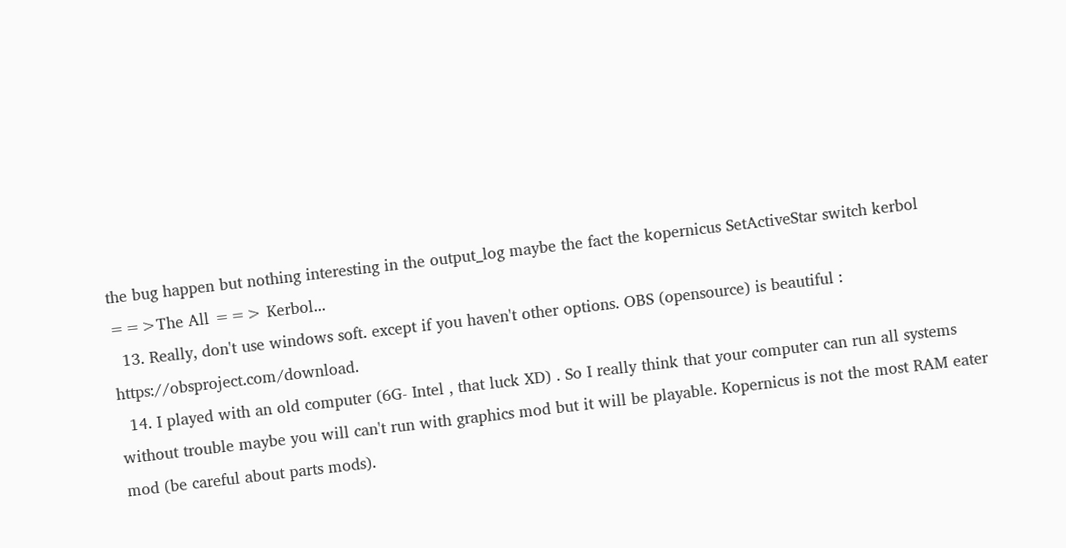the bug happen but nothing interesting in the output_log maybe the fact the kopernicus SetActiveStar switch kerbol ==>The All ==> Kerbol...
  13. Really, don't use windows soft. except if you haven't other options. OBS (opensource) is beautiful : https://obsproject.com/download.
  14. I played with an old computer (6G- Intel , that luck XD) . So I really think that your computer can run all systems without trouble maybe you will can't run with graphics mod but it will be playable. Kopernicus is not the most RAM eater mod (be careful about parts mods).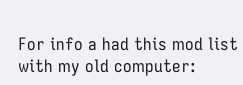For info a had this mod list with my old computer: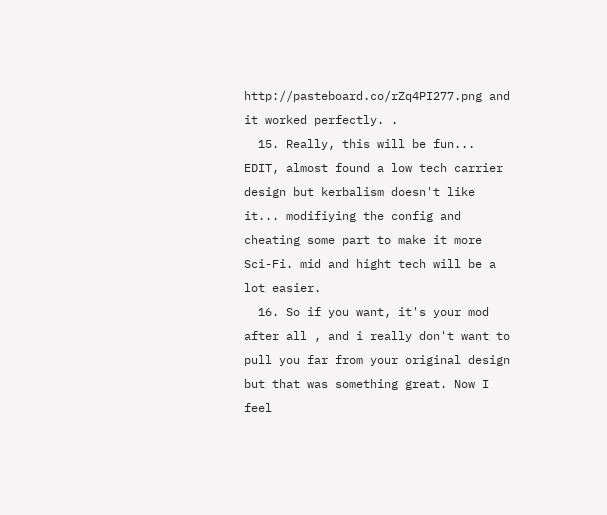http://pasteboard.co/rZq4PI277.png and it worked perfectly. .
  15. Really, this will be fun... EDIT, almost found a low tech carrier design but kerbalism doesn't like it... modifiying the config and cheating some part to make it more Sci-Fi. mid and hight tech will be a lot easier.
  16. So if you want, it's your mod after all , and i really don't want to pull you far from your original design but that was something great. Now I feel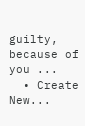guilty, because of you ...
  • Create New...